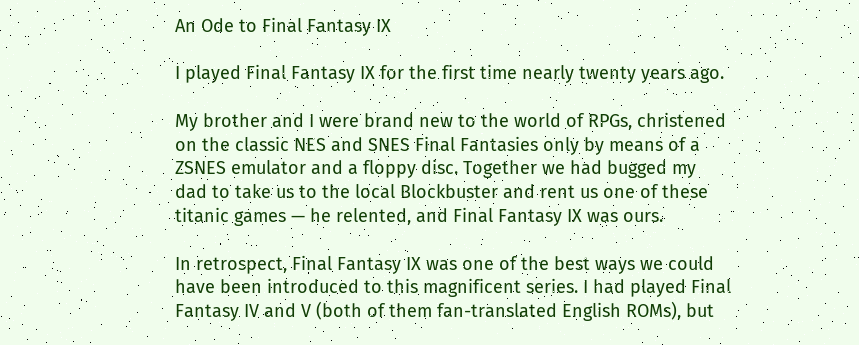An Ode to Final Fantasy IX

I played Final Fantasy IX for the first time nearly twenty years ago.

My brother and I were brand new to the world of RPGs, christened on the classic NES and SNES Final Fantasies only by means of a ZSNES emulator and a floppy disc. Together we had bugged my dad to take us to the local Blockbuster and rent us one of these titanic games — he relented, and Final Fantasy IX was ours.

In retrospect, Final Fantasy IX was one of the best ways we could have been introduced to this magnificent series. I had played Final Fantasy IV and V (both of them fan-translated English ROMs), but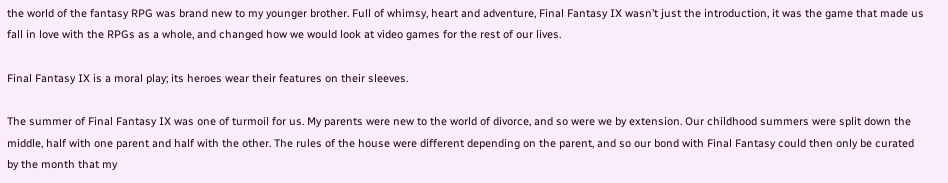the world of the fantasy RPG was brand new to my younger brother. Full of whimsy, heart and adventure, Final Fantasy IX wasn’t just the introduction, it was the game that made us fall in love with the RPGs as a whole, and changed how we would look at video games for the rest of our lives.

Final Fantasy IX is a moral play; its heroes wear their features on their sleeves.

The summer of Final Fantasy IX was one of turmoil for us. My parents were new to the world of divorce, and so were we by extension. Our childhood summers were split down the middle, half with one parent and half with the other. The rules of the house were different depending on the parent, and so our bond with Final Fantasy could then only be curated by the month that my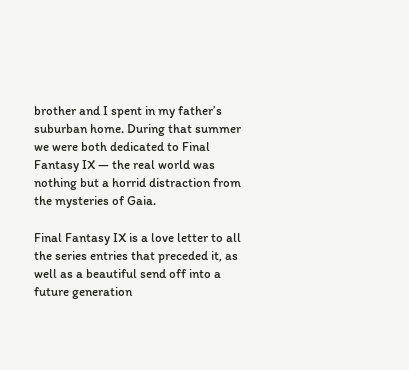brother and I spent in my father’s suburban home. During that summer we were both dedicated to Final Fantasy IX — the real world was nothing but a horrid distraction from the mysteries of Gaia.

Final Fantasy IX is a love letter to all the series entries that preceded it, as well as a beautiful send off into a future generation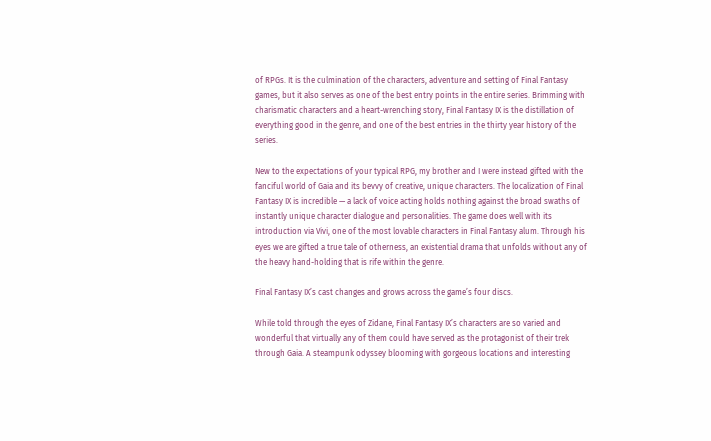of RPGs. It is the culmination of the characters, adventure and setting of Final Fantasy games, but it also serves as one of the best entry points in the entire series. Brimming with charismatic characters and a heart-wrenching story, Final Fantasy IX is the distillation of everything good in the genre, and one of the best entries in the thirty year history of the series.

New to the expectations of your typical RPG, my brother and I were instead gifted with the fanciful world of Gaia and its bevvy of creative, unique characters. The localization of Final Fantasy IX is incredible — a lack of voice acting holds nothing against the broad swaths of instantly unique character dialogue and personalities. The game does well with its introduction via Vivi, one of the most lovable characters in Final Fantasy alum. Through his eyes we are gifted a true tale of otherness, an existential drama that unfolds without any of the heavy hand-holding that is rife within the genre.

Final Fantasy IX’s cast changes and grows across the game’s four discs.

While told through the eyes of Zidane, Final Fantasy IX’s characters are so varied and wonderful that virtually any of them could have served as the protagonist of their trek through Gaia. A steampunk odyssey blooming with gorgeous locations and interesting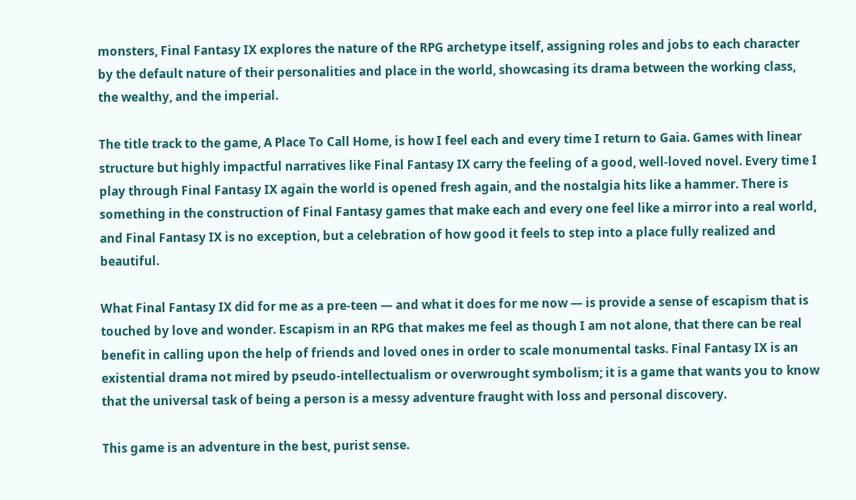monsters, Final Fantasy IX explores the nature of the RPG archetype itself, assigning roles and jobs to each character by the default nature of their personalities and place in the world, showcasing its drama between the working class, the wealthy, and the imperial.

The title track to the game, A Place To Call Home, is how I feel each and every time I return to Gaia. Games with linear structure but highly impactful narratives like Final Fantasy IX carry the feeling of a good, well-loved novel. Every time I play through Final Fantasy IX again the world is opened fresh again, and the nostalgia hits like a hammer. There is something in the construction of Final Fantasy games that make each and every one feel like a mirror into a real world, and Final Fantasy IX is no exception, but a celebration of how good it feels to step into a place fully realized and beautiful.

What Final Fantasy IX did for me as a pre-teen — and what it does for me now — is provide a sense of escapism that is touched by love and wonder. Escapism in an RPG that makes me feel as though I am not alone, that there can be real benefit in calling upon the help of friends and loved ones in order to scale monumental tasks. Final Fantasy IX is an existential drama not mired by pseudo-intellectualism or overwrought symbolism; it is a game that wants you to know that the universal task of being a person is a messy adventure fraught with loss and personal discovery.

This game is an adventure in the best, purist sense.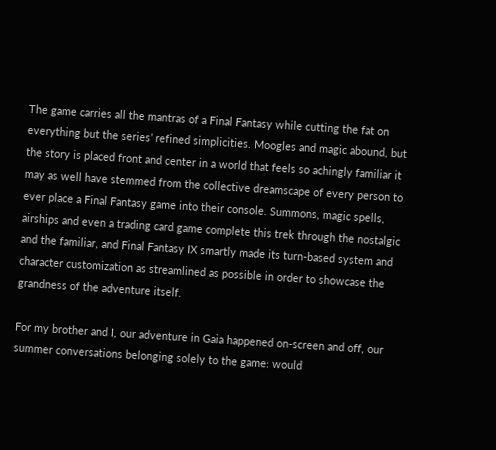The game carries all the mantras of a Final Fantasy while cutting the fat on everything but the series’ refined simplicities. Moogles and magic abound, but the story is placed front and center in a world that feels so achingly familiar it may as well have stemmed from the collective dreamscape of every person to ever place a Final Fantasy game into their console. Summons, magic spells, airships and even a trading card game complete this trek through the nostalgic and the familiar, and Final Fantasy IX smartly made its turn-based system and character customization as streamlined as possible in order to showcase the grandness of the adventure itself.

For my brother and I, our adventure in Gaia happened on-screen and off, our summer conversations belonging solely to the game: would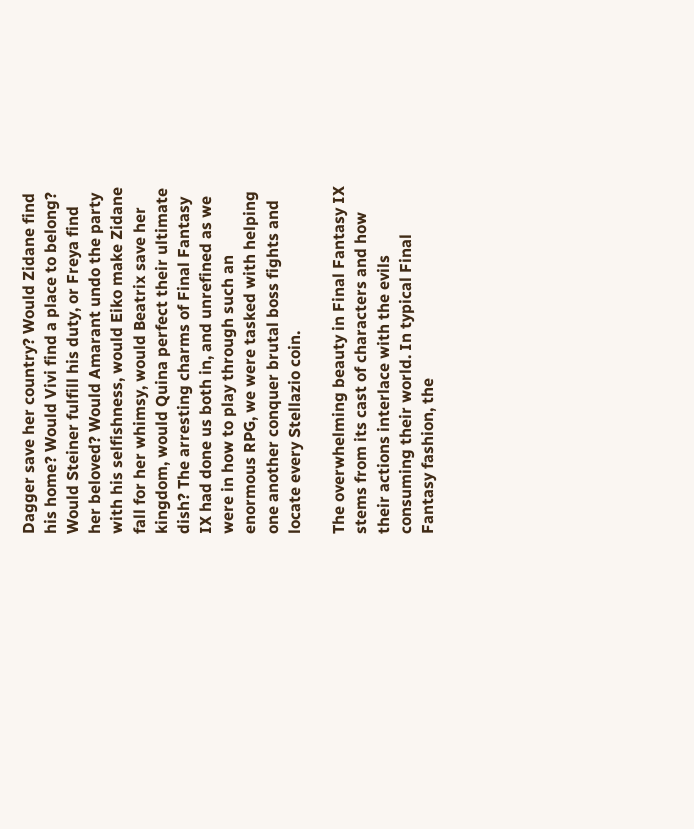Dagger save her country? Would Zidane find his home? Would Vivi find a place to belong? Would Steiner fulfill his duty, or Freya find her beloved? Would Amarant undo the party with his selfishness, would Eiko make Zidane fall for her whimsy, would Beatrix save her kingdom, would Quina perfect their ultimate dish? The arresting charms of Final Fantasy IX had done us both in, and unrefined as we were in how to play through such an enormous RPG, we were tasked with helping one another conquer brutal boss fights and locate every Stellazio coin.

The overwhelming beauty in Final Fantasy IX stems from its cast of characters and how their actions interlace with the evils consuming their world. In typical Final Fantasy fashion, the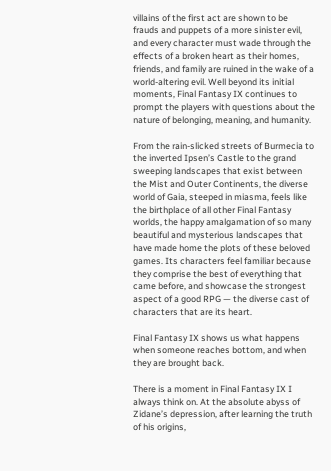villains of the first act are shown to be frauds and puppets of a more sinister evil, and every character must wade through the effects of a broken heart as their homes, friends, and family are ruined in the wake of a world-altering evil. Well beyond its initial moments, Final Fantasy IX continues to prompt the players with questions about the nature of belonging, meaning, and humanity.

From the rain-slicked streets of Burmecia to the inverted Ipsen’s Castle to the grand sweeping landscapes that exist between the Mist and Outer Continents, the diverse world of Gaia, steeped in miasma, feels like the birthplace of all other Final Fantasy worlds, the happy amalgamation of so many beautiful and mysterious landscapes that have made home the plots of these beloved games. Its characters feel familiar because they comprise the best of everything that came before, and showcase the strongest aspect of a good RPG — the diverse cast of characters that are its heart.

Final Fantasy IX shows us what happens when someone reaches bottom, and when they are brought back.

There is a moment in Final Fantasy IX I always think on. At the absolute abyss of Zidane’s depression, after learning the truth of his origins,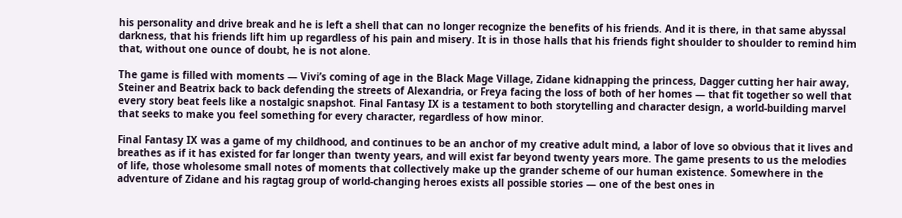his personality and drive break and he is left a shell that can no longer recognize the benefits of his friends. And it is there, in that same abyssal darkness, that his friends lift him up regardless of his pain and misery. It is in those halls that his friends fight shoulder to shoulder to remind him that, without one ounce of doubt, he is not alone.

The game is filled with moments — Vivi’s coming of age in the Black Mage Village, Zidane kidnapping the princess, Dagger cutting her hair away, Steiner and Beatrix back to back defending the streets of Alexandria, or Freya facing the loss of both of her homes — that fit together so well that every story beat feels like a nostalgic snapshot. Final Fantasy IX is a testament to both storytelling and character design, a world-building marvel that seeks to make you feel something for every character, regardless of how minor.

Final Fantasy IX was a game of my childhood, and continues to be an anchor of my creative adult mind, a labor of love so obvious that it lives and breathes as if it has existed for far longer than twenty years, and will exist far beyond twenty years more. The game presents to us the melodies of life, those wholesome small notes of moments that collectively make up the grander scheme of our human existence. Somewhere in the adventure of Zidane and his ragtag group of world-changing heroes exists all possible stories — one of the best ones in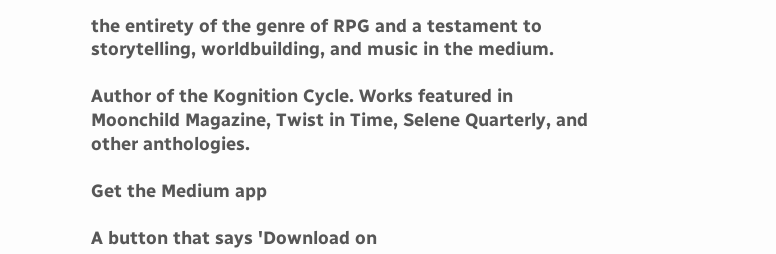the entirety of the genre of RPG and a testament to storytelling, worldbuilding, and music in the medium.

Author of the Kognition Cycle. Works featured in Moonchild Magazine, Twist in Time, Selene Quarterly, and other anthologies.

Get the Medium app

A button that says 'Download on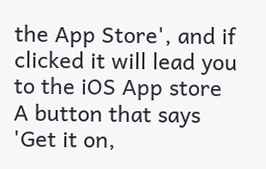the App Store', and if clicked it will lead you to the iOS App store
A button that says 'Get it on,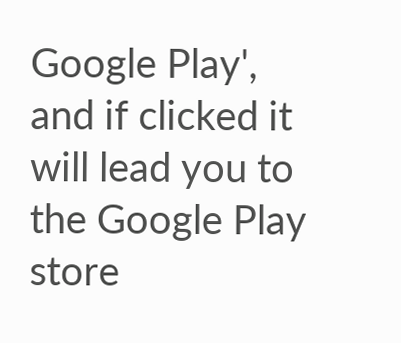Google Play', and if clicked it will lead you to the Google Play store